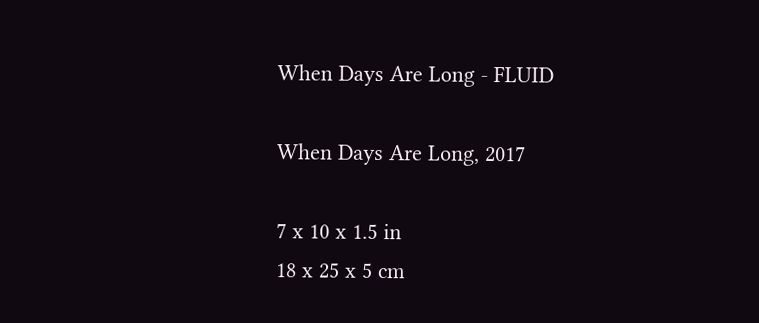When Days Are Long - FLUID

When Days Are Long, 2017

7 x 10 x 1.5 in
18 x 25 x 5 cm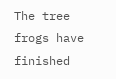The tree frogs have finished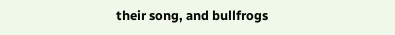their song, and bullfrogs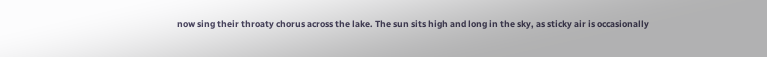now sing their throaty chorus across the lake. The sun sits high and long in the sky, as sticky air is occasionally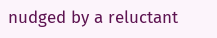nudged by a reluctant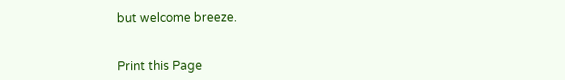but welcome breeze.


Print this Page